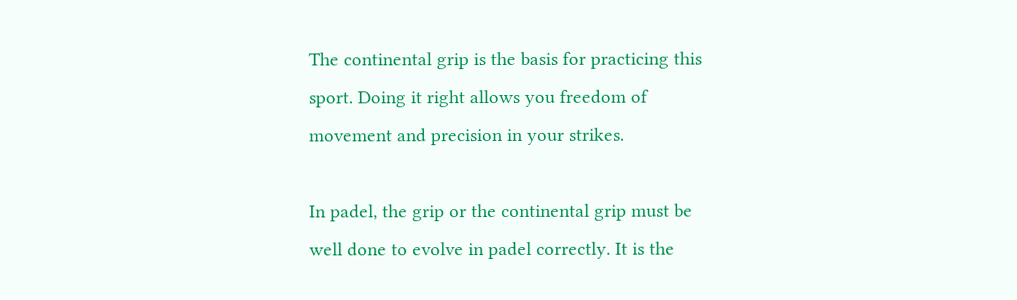The continental grip is the basis for practicing this sport. Doing it right allows you freedom of movement and precision in your strikes.

In padel, the grip or the continental grip must be well done to evolve in padel correctly. It is the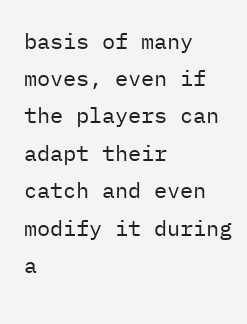basis of many moves, even if the players can adapt their catch and even modify it during a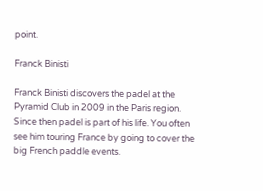point.

Franck Binisti

Franck Binisti discovers the padel at the Pyramid Club in 2009 in the Paris region. Since then padel is part of his life. You often see him touring France by going to cover the big French paddle events.